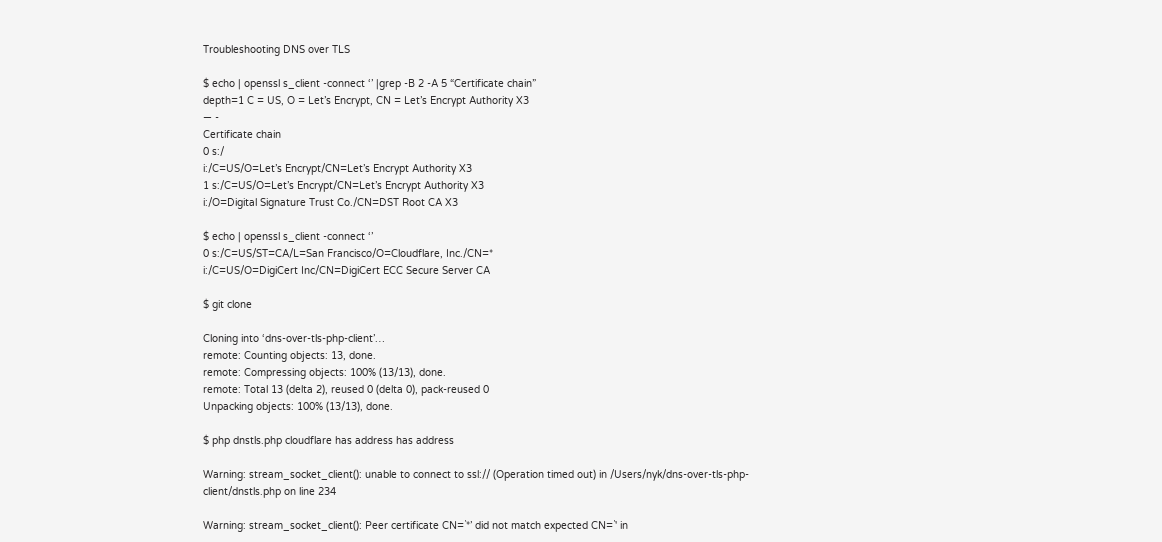Troubleshooting DNS over TLS

$ echo | openssl s_client -connect ‘’ |grep -B 2 -A 5 “Certificate chain”
depth=1 C = US, O = Let’s Encrypt, CN = Let’s Encrypt Authority X3
— -
Certificate chain
0 s:/
i:/C=US/O=Let’s Encrypt/CN=Let’s Encrypt Authority X3
1 s:/C=US/O=Let’s Encrypt/CN=Let’s Encrypt Authority X3
i:/O=Digital Signature Trust Co./CN=DST Root CA X3

$ echo | openssl s_client -connect ‘’
0 s:/C=US/ST=CA/L=San Francisco/O=Cloudflare, Inc./CN=*
i:/C=US/O=DigiCert Inc/CN=DigiCert ECC Secure Server CA

$ git clone

Cloning into ‘dns-over-tls-php-client’…
remote: Counting objects: 13, done.
remote: Compressing objects: 100% (13/13), done.
remote: Total 13 (delta 2), reused 0 (delta 0), pack-reused 0
Unpacking objects: 100% (13/13), done.

$ php dnstls.php cloudflare has address has address

Warning: stream_socket_client(): unable to connect to ssl:// (Operation timed out) in /Users/nyk/dns-over-tls-php-client/dnstls.php on line 234

Warning: stream_socket_client(): Peer certificate CN=`*’ did not match expected CN=`' in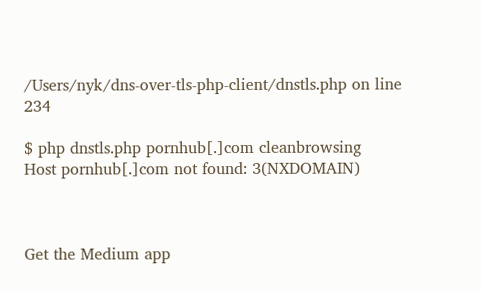/Users/nyk/dns-over-tls-php-client/dnstls.php on line 234

$ php dnstls.php pornhub[.]com cleanbrowsing
Host pornhub[.]com not found: 3(NXDOMAIN)



Get the Medium app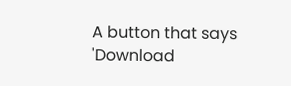A button that says 'Download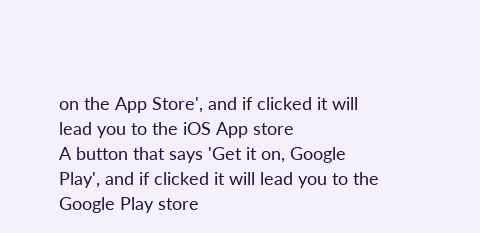on the App Store', and if clicked it will lead you to the iOS App store
A button that says 'Get it on, Google Play', and if clicked it will lead you to the Google Play store